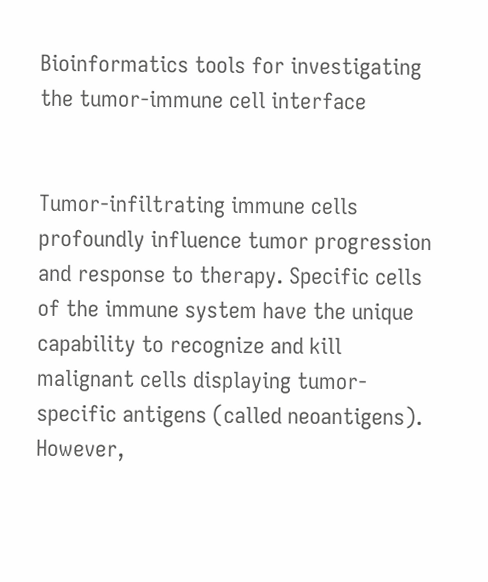Bioinformatics tools for investigating the tumor-immune cell interface


Tumor-infiltrating immune cells profoundly influence tumor progression and response to therapy. Specific cells of the immune system have the unique capability to recognize and kill malignant cells displaying tumor-specific antigens (called neoantigens). However,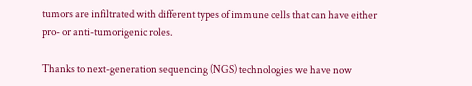tumors are infiltrated with different types of immune cells that can have either pro- or anti-tumorigenic roles.

Thanks to next-generation sequencing (NGS) technologies we have now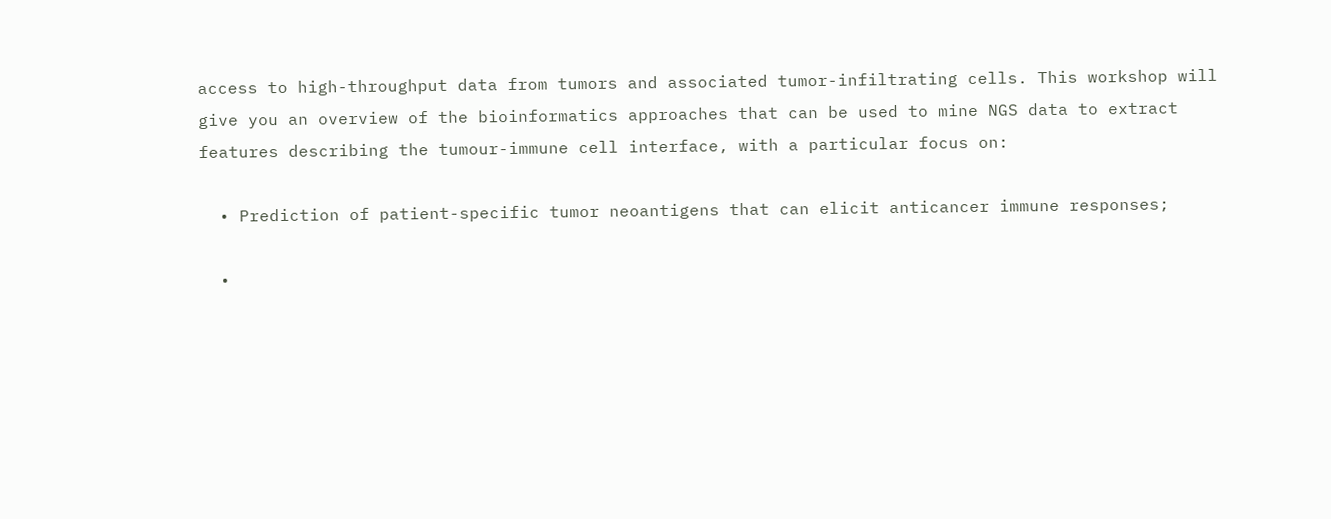access to high-throughput data from tumors and associated tumor-infiltrating cells. This workshop will give you an overview of the bioinformatics approaches that can be used to mine NGS data to extract features describing the tumour-immune cell interface, with a particular focus on:

  • Prediction of patient-specific tumor neoantigens that can elicit anticancer immune responses;

  •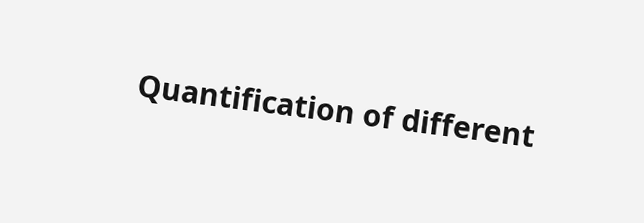Quantification of different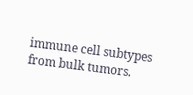immune cell subtypes from bulk tumors.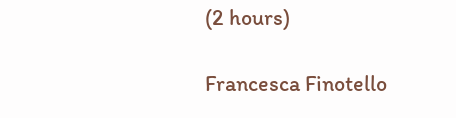(2 hours)

Francesca Finotello